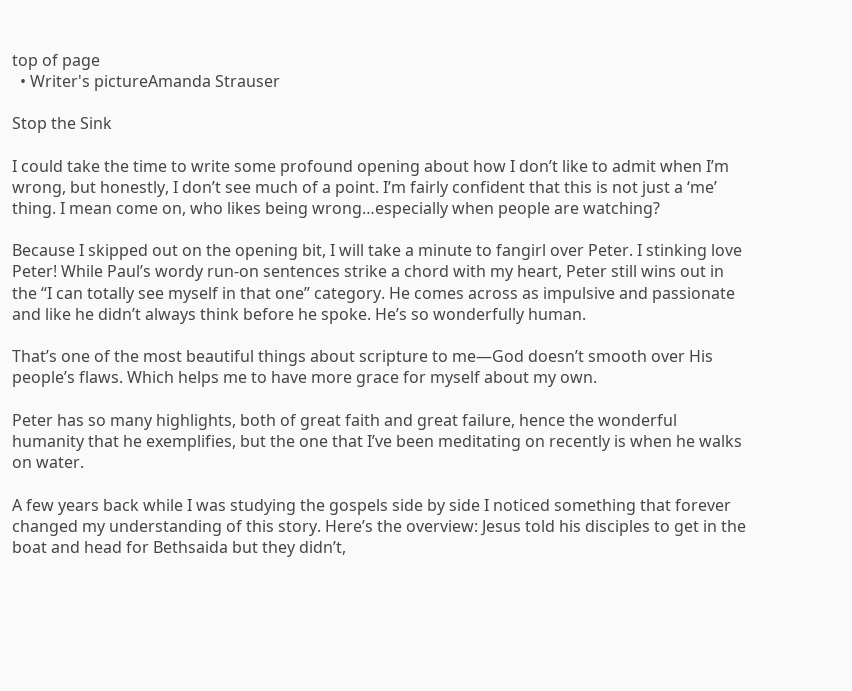top of page
  • Writer's pictureAmanda Strauser

Stop the Sink

I could take the time to write some profound opening about how I don’t like to admit when I’m wrong, but honestly, I don’t see much of a point. I’m fairly confident that this is not just a ‘me’ thing. I mean come on, who likes being wrong…especially when people are watching?

Because I skipped out on the opening bit, I will take a minute to fangirl over Peter. I stinking love Peter! While Paul’s wordy run-on sentences strike a chord with my heart, Peter still wins out in the “I can totally see myself in that one” category. He comes across as impulsive and passionate and like he didn’t always think before he spoke. He’s so wonderfully human.

That’s one of the most beautiful things about scripture to me—God doesn’t smooth over His people’s flaws. Which helps me to have more grace for myself about my own.

Peter has so many highlights, both of great faith and great failure, hence the wonderful humanity that he exemplifies, but the one that I’ve been meditating on recently is when he walks on water.

A few years back while I was studying the gospels side by side I noticed something that forever changed my understanding of this story. Here’s the overview: Jesus told his disciples to get in the boat and head for Bethsaida but they didn’t,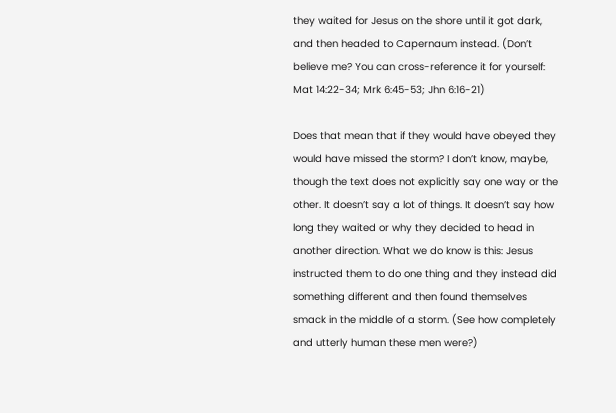they waited for Jesus on the shore until it got dark, and then headed to Capernaum instead. (Don’t believe me? You can cross-reference it for yourself: Mat 14:22-34; Mrk 6:45-53; Jhn 6:16-21)

Does that mean that if they would have obeyed they would have missed the storm? I don’t know, maybe, though the text does not explicitly say one way or the other. It doesn’t say a lot of things. It doesn’t say how long they waited or why they decided to head in another direction. What we do know is this: Jesus instructed them to do one thing and they instead did something different and then found themselves smack in the middle of a storm. (See how completely and utterly human these men were?)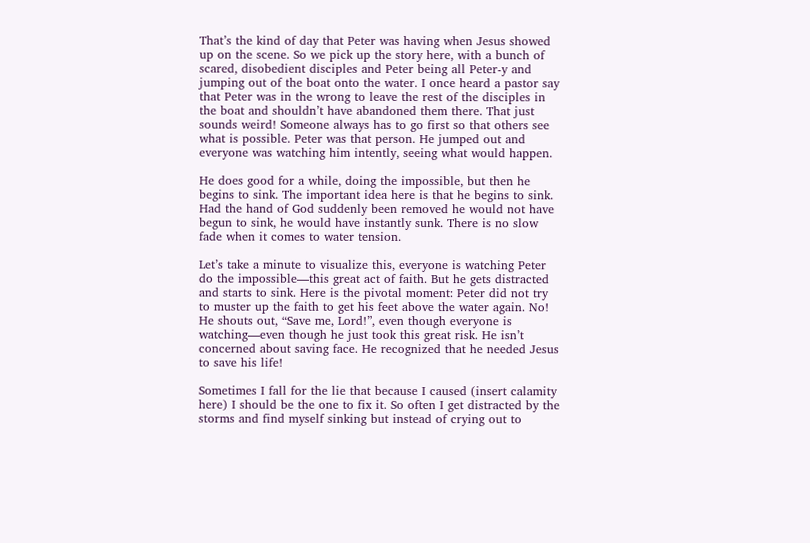That’s the kind of day that Peter was having when Jesus showed up on the scene. So we pick up the story here, with a bunch of scared, disobedient disciples and Peter being all Peter-y and jumping out of the boat onto the water. I once heard a pastor say that Peter was in the wrong to leave the rest of the disciples in the boat and shouldn’t have abandoned them there. That just sounds weird! Someone always has to go first so that others see what is possible. Peter was that person. He jumped out and everyone was watching him intently, seeing what would happen.

He does good for a while, doing the impossible, but then he begins to sink. The important idea here is that he begins to sink. Had the hand of God suddenly been removed he would not have begun to sink, he would have instantly sunk. There is no slow fade when it comes to water tension.

Let’s take a minute to visualize this, everyone is watching Peter do the impossible—this great act of faith. But he gets distracted and starts to sink. Here is the pivotal moment: Peter did not try to muster up the faith to get his feet above the water again. No! He shouts out, “Save me, Lord!”, even though everyone is watching—even though he just took this great risk. He isn’t concerned about saving face. He recognized that he needed Jesus to save his life!

Sometimes I fall for the lie that because I caused (insert calamity here) I should be the one to fix it. So often I get distracted by the storms and find myself sinking but instead of crying out to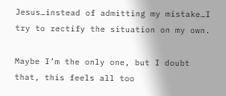Jesus…instead of admitting my mistake…I try to rectify the situation on my own.

Maybe I’m the only one, but I doubt that, this feels all too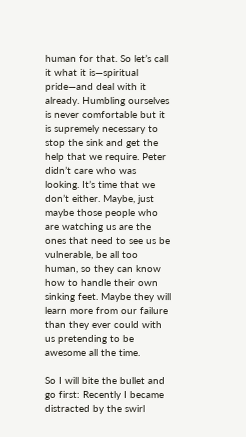human for that. So let’s call it what it is—spiritual pride—and deal with it already. Humbling ourselves is never comfortable but it is supremely necessary to stop the sink and get the help that we require. Peter didn’t care who was looking. It’s time that we don’t either. Maybe, just maybe those people who are watching us are the ones that need to see us be vulnerable, be all too human, so they can know how to handle their own sinking feet. Maybe they will learn more from our failure than they ever could with us pretending to be awesome all the time.

So I will bite the bullet and go first: Recently I became distracted by the swirl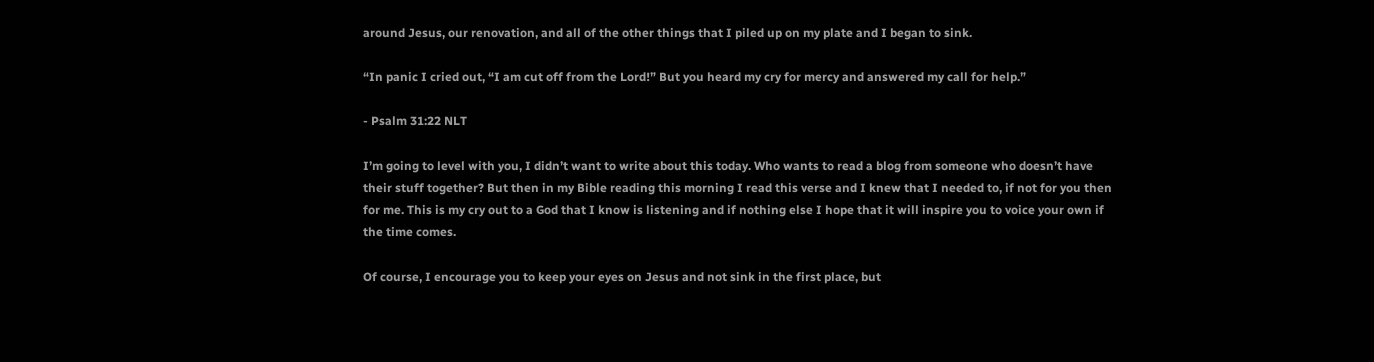around Jesus, our renovation, and all of the other things that I piled up on my plate and I began to sink.

“In panic I cried out, “I am cut off from the Lord!” But you heard my cry for mercy and answered my call for help.”

- Psalm 31:22 NLT

I’m going to level with you, I didn’t want to write about this today. Who wants to read a blog from someone who doesn’t have their stuff together? But then in my Bible reading this morning I read this verse and I knew that I needed to, if not for you then for me. This is my cry out to a God that I know is listening and if nothing else I hope that it will inspire you to voice your own if the time comes.

Of course, I encourage you to keep your eyes on Jesus and not sink in the first place, but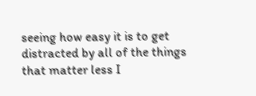seeing how easy it is to get distracted by all of the things that matter less I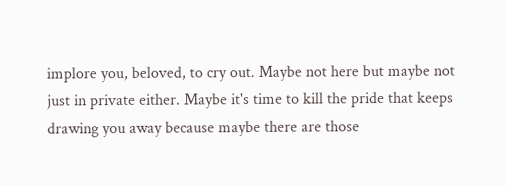implore you, beloved, to cry out. Maybe not here but maybe not just in private either. Maybe it's time to kill the pride that keeps drawing you away because maybe there are those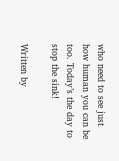who need to see just how human you can be too. Today’s the day to stop the sink!

Written by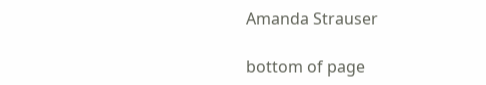Amanda Strauser

bottom of page